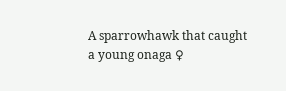A sparrowhawk that caught a young onaga ♀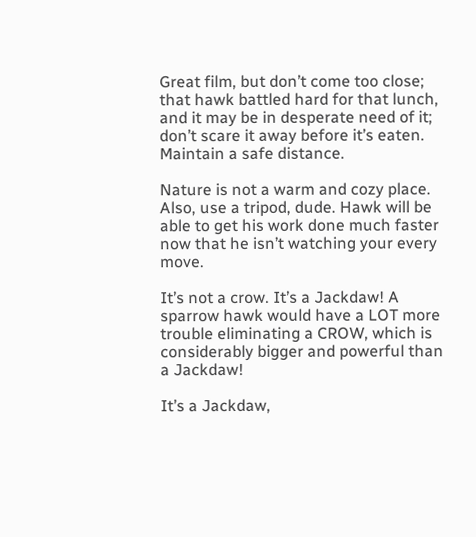Great film, but don’t come too close; that hawk battled hard for that lunch, and it may be in desperate need of it; don’t scare it away before it’s eaten. Maintain a safe distance.

Nature is not a warm and cozy place. Also, use a tripod, dude. Hawk will be able to get his work done much faster now that he isn’t watching your every move.

It’s not a crow. It’s a Jackdaw! A sparrow hawk would have a LOT more trouble eliminating a CROW, which is considerably bigger and powerful than a Jackdaw!

It’s a Jackdaw,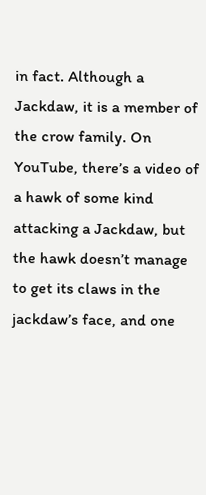in fact. Although a Jackdaw, it is a member of the crow family. On YouTube, there’s a video of a hawk of some kind attacking a Jackdaw, but the hawk doesn’t manage to get its claws in the jackdaw’s face, and one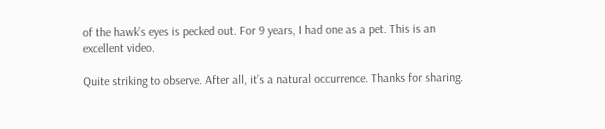of the hawk’s eyes is pecked out. For 9 years, I had one as a pet. This is an excellent video.

Quite striking to observe. After all, it’s a natural occurrence. Thanks for sharing.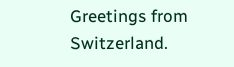Greetings from Switzerland.